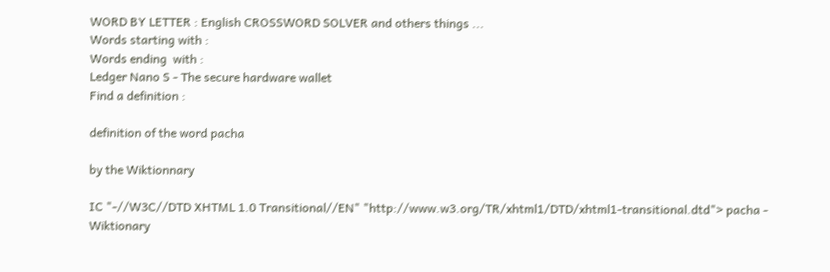WORD BY LETTER : English CROSSWORD SOLVER and others things ...
Words starting with :
Words ending  with :
Ledger Nano S - The secure hardware wallet
Find a definition :

definition of the word pacha

by the Wiktionnary

IC "-//W3C//DTD XHTML 1.0 Transitional//EN" "http://www.w3.org/TR/xhtml1/DTD/xhtml1-transitional.dtd"> pacha - Wiktionary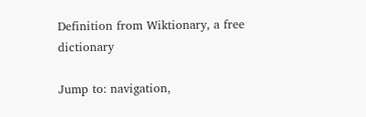Definition from Wiktionary, a free dictionary

Jump to: navigation,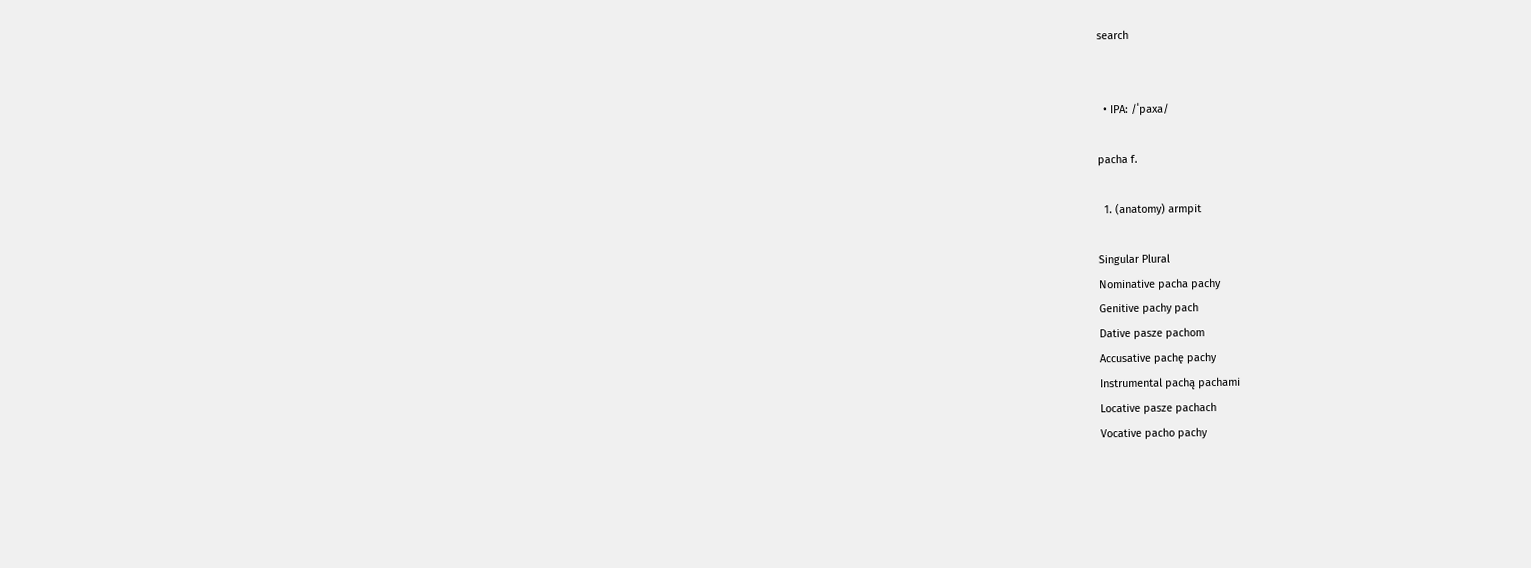search


  • IPA: /ˈpaxa/

pacha f.

  1. (anatomy) armpit

Singular Plural
Nominative pacha pachy
Genitive pachy pach
Dative pasze pachom
Accusative pachę pachy
Instrumental pachą pachami
Locative pasze pachach
Vocative pacho pachy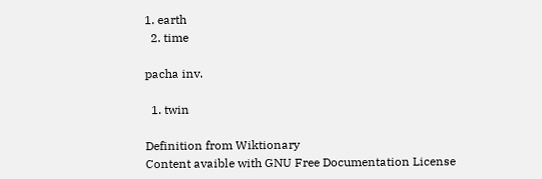1. earth
  2. time

pacha inv.

  1. twin

Definition from Wiktionary
Content avaible with GNU Free Documentation License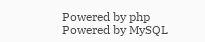Powered by php Powered by MySQL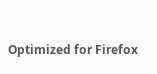Optimized for Firefox